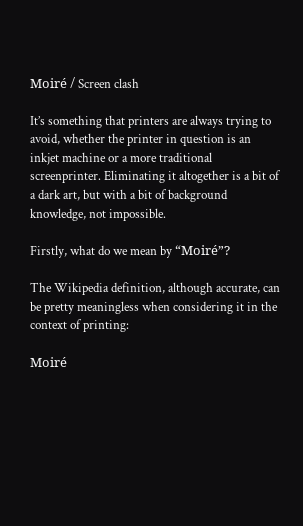Moiré / Screen clash

It’s something that printers are always trying to avoid, whether the printer in question is an inkjet machine or a more traditional screenprinter. Eliminating it altogether is a bit of a dark art, but with a bit of background knowledge, not impossible.

Firstly, what do we mean by “Moiré”?

The Wikipedia definition, although accurate, can be pretty meaningless when considering it in the context of printing:

Moiré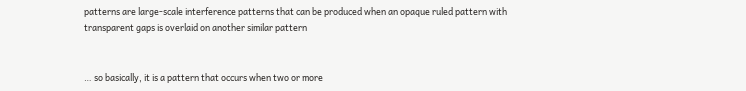patterns are large-scale interference patterns that can be produced when an opaque ruled pattern with transparent gaps is overlaid on another similar pattern


… so basically, it is a pattern that occurs when two or more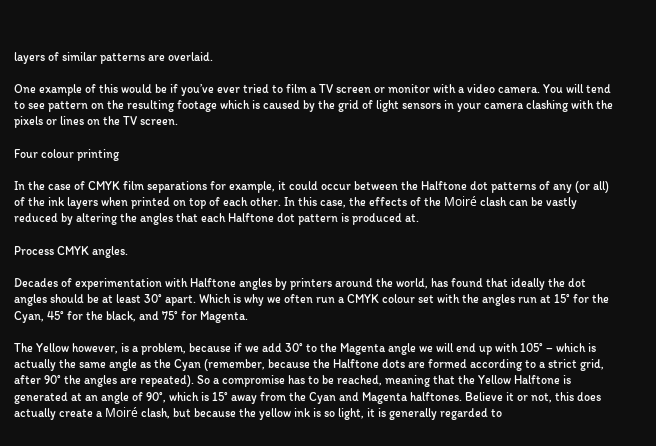layers of similar patterns are overlaid.

One example of this would be if you’ve ever tried to film a TV screen or monitor with a video camera. You will tend to see pattern on the resulting footage which is caused by the grid of light sensors in your camera clashing with the pixels or lines on the TV screen.

Four colour printing

In the case of CMYK film separations for example, it could occur between the Halftone dot patterns of any (or all) of the ink layers when printed on top of each other. In this case, the effects of the Moiré clash can be vastly reduced by altering the angles that each Halftone dot pattern is produced at.

Process CMYK angles.

Decades of experimentation with Halftone angles by printers around the world, has found that ideally the dot angles should be at least 30° apart. Which is why we often run a CMYK colour set with the angles run at 15° for the Cyan, 45° for the black, and 75° for Magenta.

The Yellow however, is a problem, because if we add 30° to the Magenta angle we will end up with 105° – which is actually the same angle as the Cyan (remember, because the Halftone dots are formed according to a strict grid, after 90° the angles are repeated). So a compromise has to be reached, meaning that the Yellow Halftone is generated at an angle of 90°, which is 15° away from the Cyan and Magenta halftones. Believe it or not, this does actually create a Moiré clash, but because the yellow ink is so light, it is generally regarded to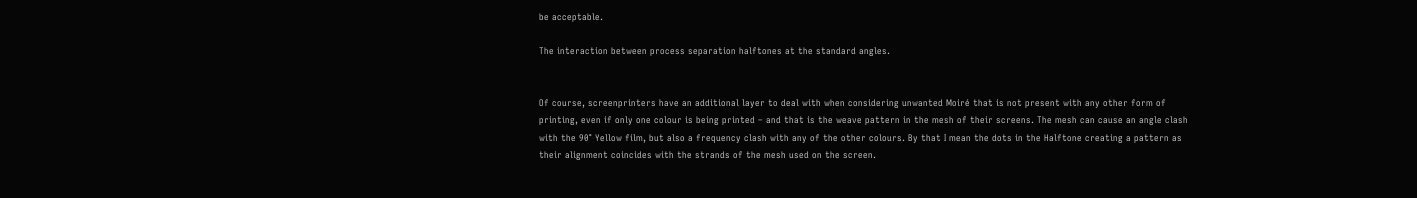be acceptable.

The interaction between process separation halftones at the standard angles.


Of course, screenprinters have an additional layer to deal with when considering unwanted Moiré that is not present with any other form of printing, even if only one colour is being printed – and that is the weave pattern in the mesh of their screens. The mesh can cause an angle clash with the 90° Yellow film, but also a frequency clash with any of the other colours. By that I mean the dots in the Halftone creating a pattern as their alignment coincides with the strands of the mesh used on the screen.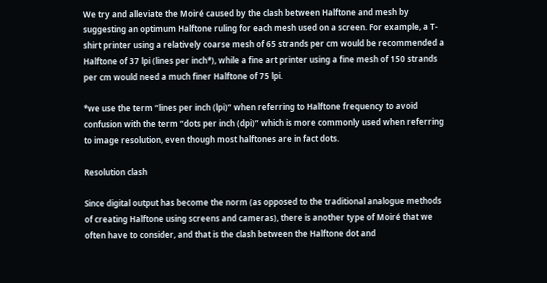We try and alleviate the Moiré caused by the clash between Halftone and mesh by suggesting an optimum Halftone ruling for each mesh used on a screen. For example, a T-shirt printer using a relatively coarse mesh of 65 strands per cm would be recommended a Halftone of 37 lpi (lines per inch*), while a fine art printer using a fine mesh of 150 strands per cm would need a much finer Halftone of 75 lpi.

*we use the term “lines per inch (lpi)” when referring to Halftone frequency to avoid confusion with the term “dots per inch (dpi)” which is more commonly used when referring to image resolution, even though most halftones are in fact dots.

Resolution clash

Since digital output has become the norm (as opposed to the traditional analogue methods of creating Halftone using screens and cameras), there is another type of Moiré that we often have to consider, and that is the clash between the Halftone dot and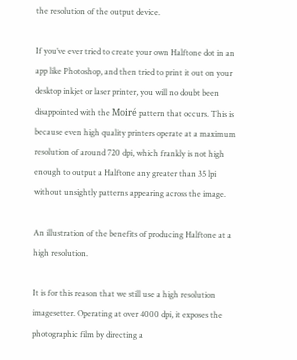the resolution of the output device.

If you’ve ever tried to create your own Halftone dot in an app like Photoshop, and then tried to print it out on your desktop inkjet or laser printer, you will no doubt been disappointed with the Moiré pattern that occurs. This is because even high quality printers operate at a maximum resolution of around 720 dpi, which frankly is not high enough to output a Halftone any greater than 35 lpi without unsightly patterns appearing across the image.

An illustration of the benefits of producing Halftone at a high resolution.

It is for this reason that we still use a high resolution imagesetter. Operating at over 4000 dpi, it exposes the photographic film by directing a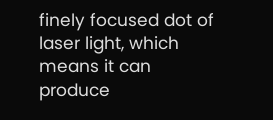finely focused dot of laser light, which means it can produce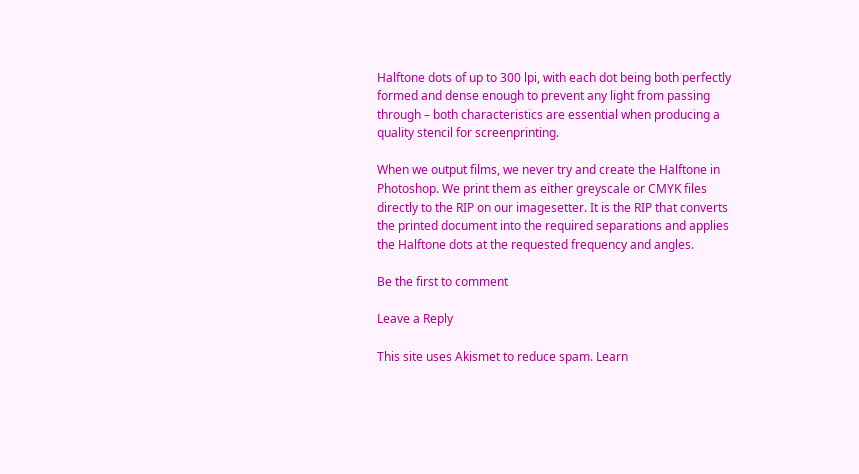Halftone dots of up to 300 lpi, with each dot being both perfectly formed and dense enough to prevent any light from passing through – both characteristics are essential when producing a quality stencil for screenprinting.

When we output films, we never try and create the Halftone in Photoshop. We print them as either greyscale or CMYK files directly to the RIP on our imagesetter. It is the RIP that converts the printed document into the required separations and applies the Halftone dots at the requested frequency and angles.

Be the first to comment

Leave a Reply

This site uses Akismet to reduce spam. Learn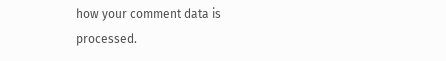how your comment data is processed.